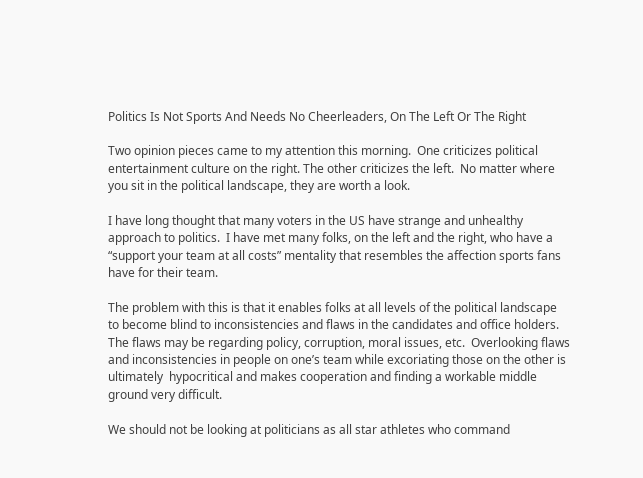Politics Is Not Sports And Needs No Cheerleaders, On The Left Or The Right

Two opinion pieces came to my attention this morning.  One criticizes political entertainment culture on the right. The other criticizes the left.  No matter where you sit in the political landscape, they are worth a look.

I have long thought that many voters in the US have strange and unhealthy approach to politics.  I have met many folks, on the left and the right, who have a “support your team at all costs” mentality that resembles the affection sports fans have for their team.

The problem with this is that it enables folks at all levels of the political landscape to become blind to inconsistencies and flaws in the candidates and office holders.  The flaws may be regarding policy, corruption, moral issues, etc.  Overlooking flaws and inconsistencies in people on one’s team while excoriating those on the other is ultimately  hypocritical and makes cooperation and finding a workable middle ground very difficult.

We should not be looking at politicians as all star athletes who command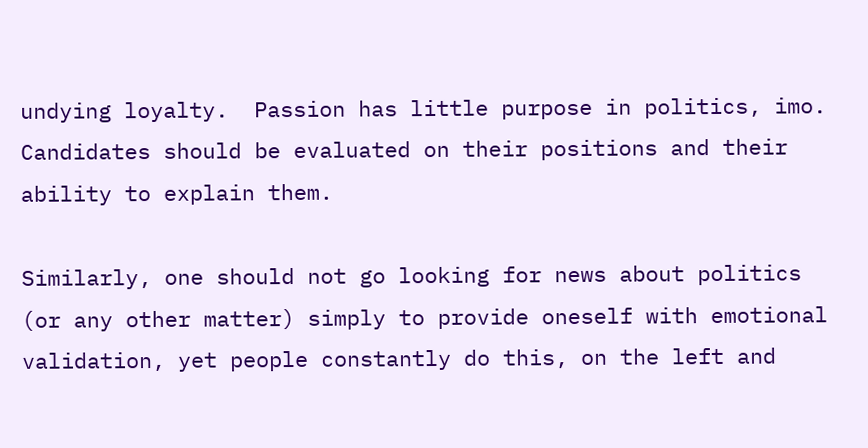undying loyalty.  Passion has little purpose in politics, imo.  Candidates should be evaluated on their positions and their ability to explain them.

Similarly, one should not go looking for news about politics (or any other matter) simply to provide oneself with emotional validation, yet people constantly do this, on the left and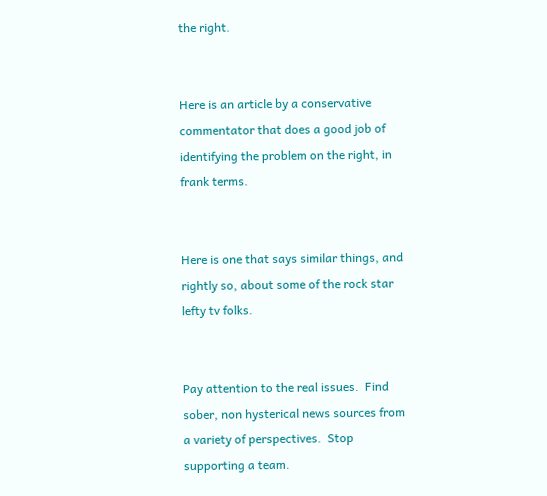the right.


Here is an article by a conservative commentator that does a good job of identifying the problem on the right, in frank terms.


Here is one that says similar things, and rightly so, about some of the rock star lefty tv folks.


Pay attention to the real issues.  Find sober, non hysterical news sources from a variety of perspectives.  Stop supporting a team.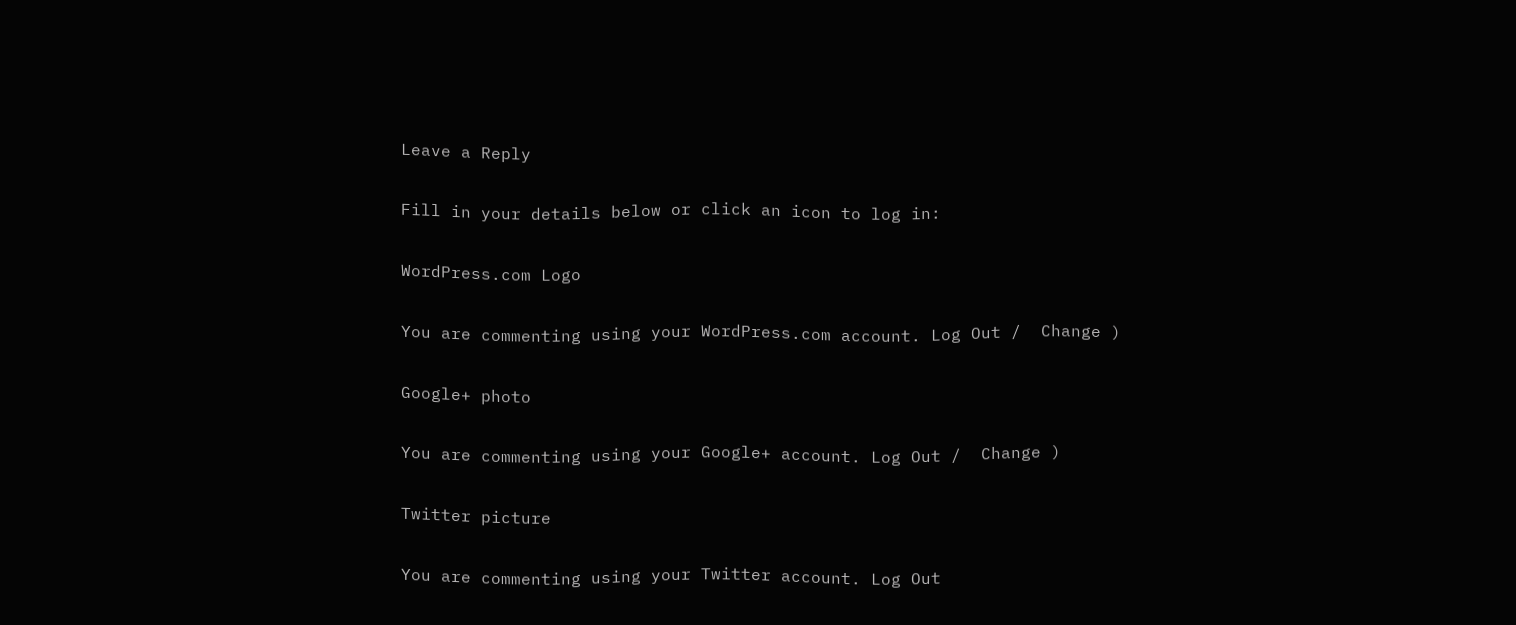Leave a Reply

Fill in your details below or click an icon to log in:

WordPress.com Logo

You are commenting using your WordPress.com account. Log Out /  Change )

Google+ photo

You are commenting using your Google+ account. Log Out /  Change )

Twitter picture

You are commenting using your Twitter account. Log Out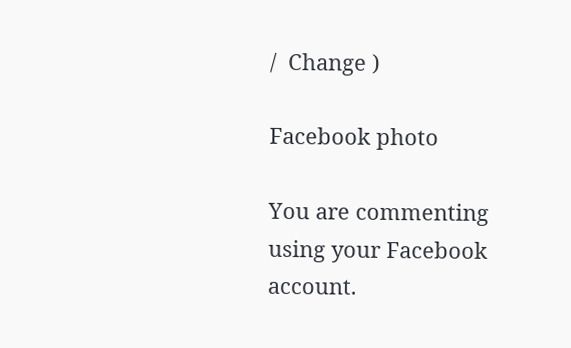/  Change )

Facebook photo

You are commenting using your Facebook account.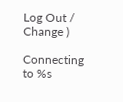Log Out /  Change )

Connecting to %s